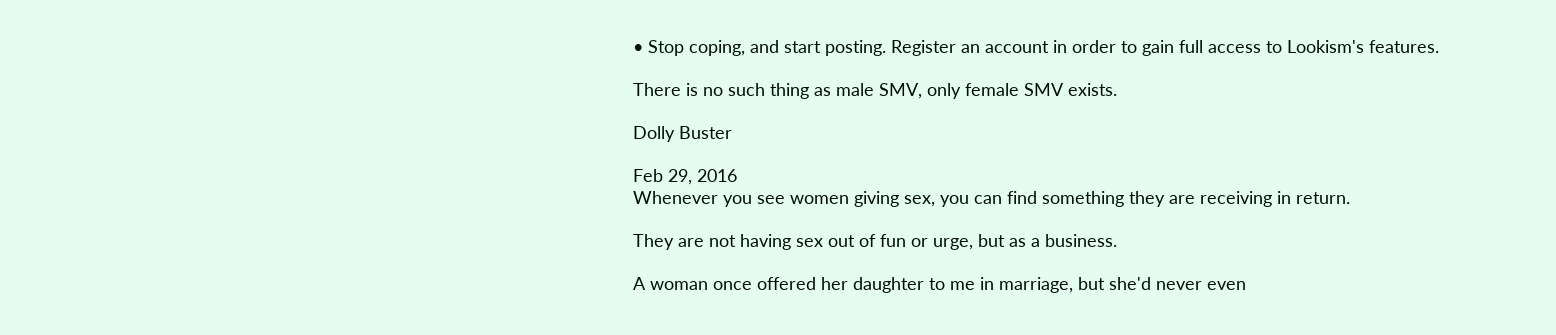• Stop coping, and start posting. Register an account in order to gain full access to Lookism's features.

There is no such thing as male SMV, only female SMV exists.

Dolly Buster

Feb 29, 2016
Whenever you see women giving sex, you can find something they are receiving in return.

They are not having sex out of fun or urge, but as a business.

A woman once offered her daughter to me in marriage, but she'd never even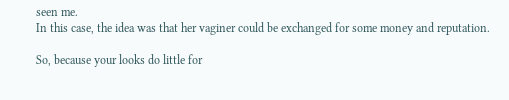seen me.
In this case, the idea was that her vaginer could be exchanged for some money and reputation.

So, because your looks do little for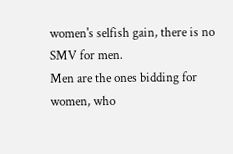women's selfish gain, there is no SMV for men.
Men are the ones bidding for women, who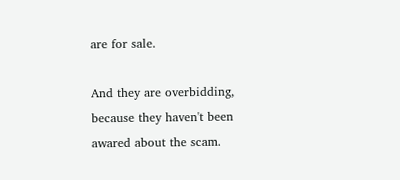are for sale.

And they are overbidding, because they haven't been awared about the scam.